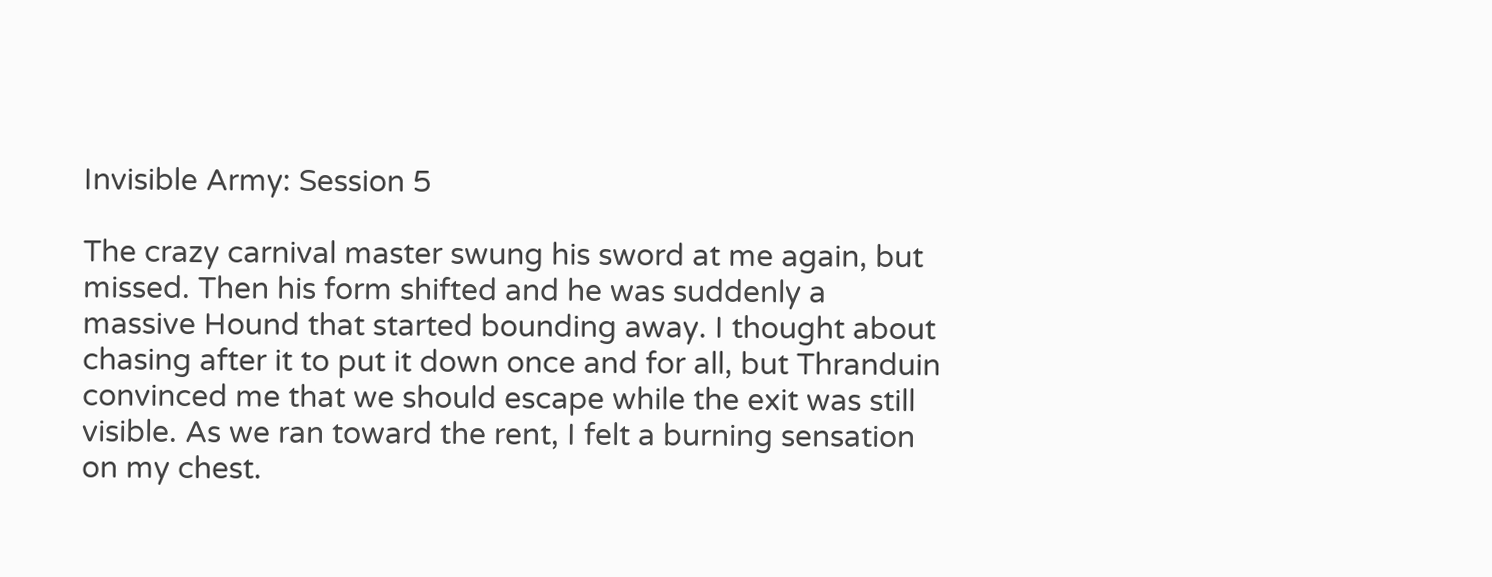Invisible Army: Session 5

The crazy carnival master swung his sword at me again, but missed. Then his form shifted and he was suddenly a massive Hound that started bounding away. I thought about chasing after it to put it down once and for all, but Thranduin convinced me that we should escape while the exit was still visible. As we ran toward the rent, I felt a burning sensation on my chest.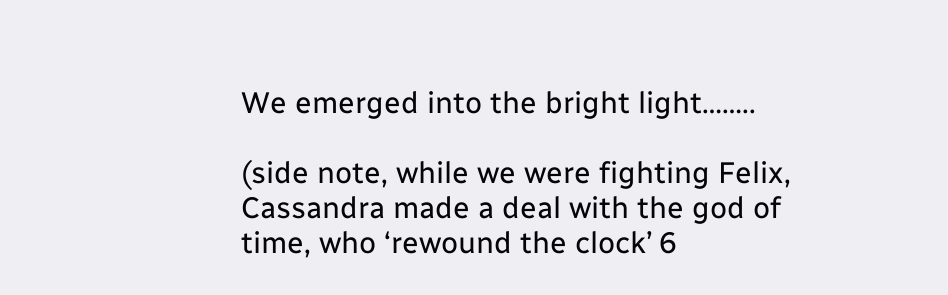We emerged into the bright light……..

(side note, while we were fighting Felix, Cassandra made a deal with the god of time, who ‘rewound the clock’ 6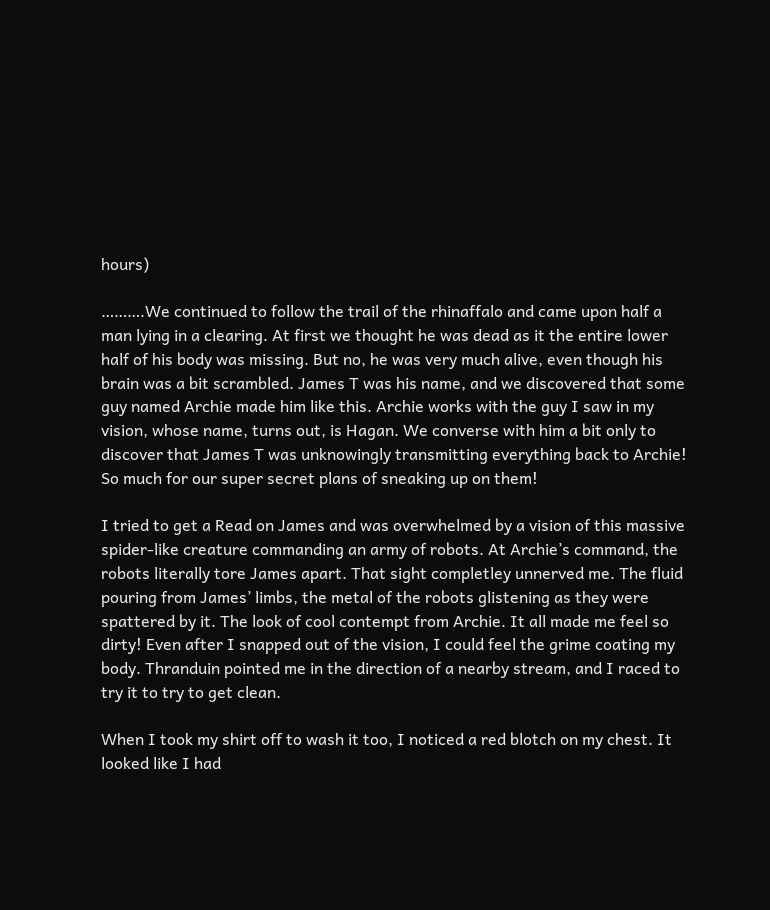hours)

……….We continued to follow the trail of the rhinaffalo and came upon half a man lying in a clearing. At first we thought he was dead as it the entire lower half of his body was missing. But no, he was very much alive, even though his brain was a bit scrambled. James T was his name, and we discovered that some guy named Archie made him like this. Archie works with the guy I saw in my vision, whose name, turns out, is Hagan. We converse with him a bit only to discover that James T was unknowingly transmitting everything back to Archie! So much for our super secret plans of sneaking up on them!

I tried to get a Read on James and was overwhelmed by a vision of this massive spider-like creature commanding an army of robots. At Archie’s command, the robots literally tore James apart. That sight completley unnerved me. The fluid pouring from James’ limbs, the metal of the robots glistening as they were spattered by it. The look of cool contempt from Archie. It all made me feel so dirty! Even after I snapped out of the vision, I could feel the grime coating my body. Thranduin pointed me in the direction of a nearby stream, and I raced to try it to try to get clean.

When I took my shirt off to wash it too, I noticed a red blotch on my chest. It looked like I had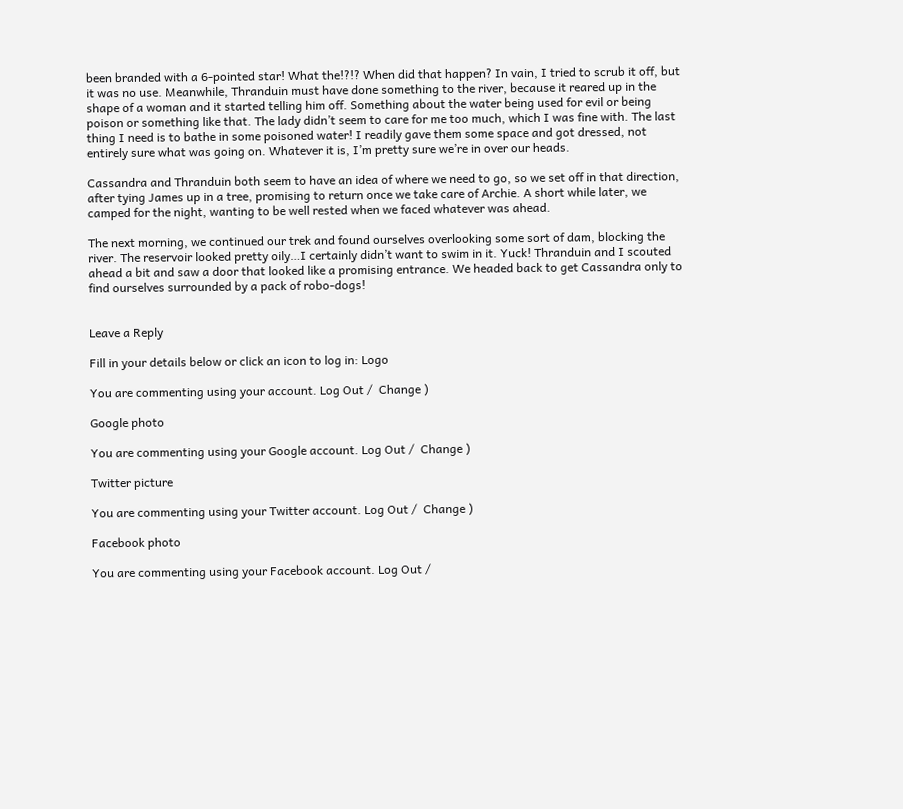been branded with a 6-pointed star! What the!?!? When did that happen? In vain, I tried to scrub it off, but it was no use. Meanwhile, Thranduin must have done something to the river, because it reared up in the shape of a woman and it started telling him off. Something about the water being used for evil or being poison or something like that. The lady didn’t seem to care for me too much, which I was fine with. The last thing I need is to bathe in some poisoned water! I readily gave them some space and got dressed, not entirely sure what was going on. Whatever it is, I’m pretty sure we’re in over our heads.

Cassandra and Thranduin both seem to have an idea of where we need to go, so we set off in that direction, after tying James up in a tree, promising to return once we take care of Archie. A short while later, we camped for the night, wanting to be well rested when we faced whatever was ahead.

The next morning, we continued our trek and found ourselves overlooking some sort of dam, blocking the river. The reservoir looked pretty oily…I certainly didn’t want to swim in it. Yuck! Thranduin and I scouted ahead a bit and saw a door that looked like a promising entrance. We headed back to get Cassandra only to find ourselves surrounded by a pack of robo-dogs!


Leave a Reply

Fill in your details below or click an icon to log in: Logo

You are commenting using your account. Log Out /  Change )

Google photo

You are commenting using your Google account. Log Out /  Change )

Twitter picture

You are commenting using your Twitter account. Log Out /  Change )

Facebook photo

You are commenting using your Facebook account. Log Out /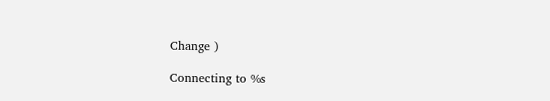Change )

Connecting to %s